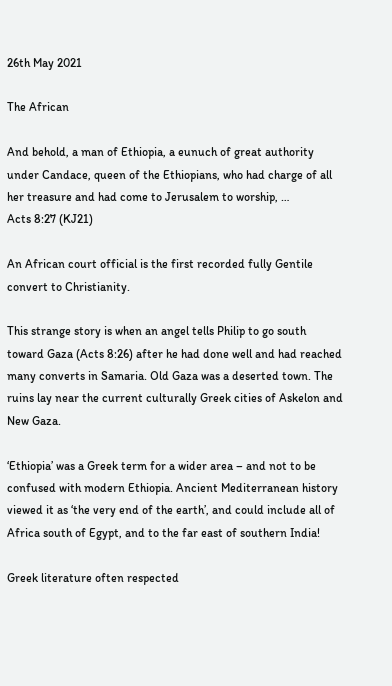26th May 2021

The African

And behold, a man of Ethiopia, a eunuch of great authority under Candace, queen of the Ethiopians, who had charge of all her treasure and had come to Jerusalem to worship, …
Acts 8:27 (KJ21)

An African court official is the first recorded fully Gentile convert to Christianity.

This strange story is when an angel tells Philip to go south toward Gaza (Acts 8:26) after he had done well and had reached many converts in Samaria. Old Gaza was a deserted town. The ruins lay near the current culturally Greek cities of Askelon and New Gaza.

‘Ethiopia’ was a Greek term for a wider area – and not to be confused with modern Ethiopia. Ancient Mediterranean history viewed it as ‘the very end of the earth’, and could include all of Africa south of Egypt, and to the far east of southern India!

Greek literature often respected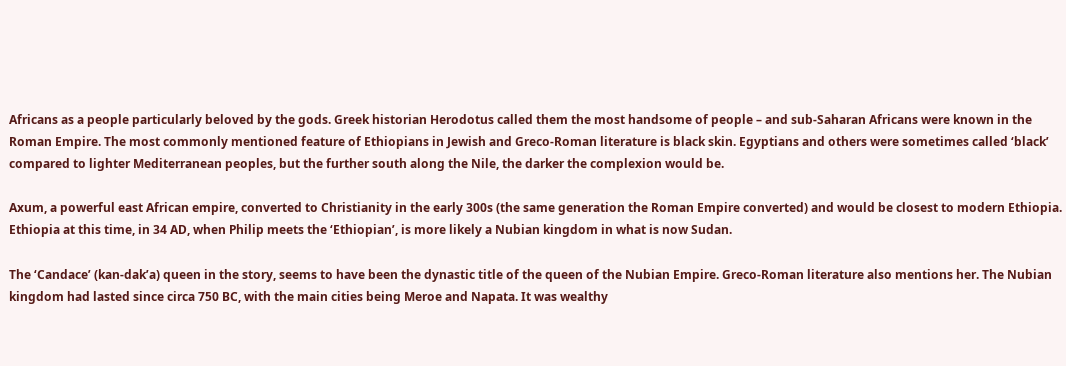Africans as a people particularly beloved by the gods. Greek historian Herodotus called them the most handsome of people – and sub-Saharan Africans were known in the Roman Empire. The most commonly mentioned feature of Ethiopians in Jewish and Greco-Roman literature is black skin. Egyptians and others were sometimes called ‘black’ compared to lighter Mediterranean peoples, but the further south along the Nile, the darker the complexion would be.

Axum, a powerful east African empire, converted to Christianity in the early 300s (the same generation the Roman Empire converted) and would be closest to modern Ethiopia. Ethiopia at this time, in 34 AD, when Philip meets the ‘Ethiopian’, is more likely a Nubian kingdom in what is now Sudan.

The ‘Candace’ (kan-dak’a) queen in the story, seems to have been the dynastic title of the queen of the Nubian Empire. Greco-Roman literature also mentions her. The Nubian kingdom had lasted since circa 750 BC, with the main cities being Meroe and Napata. It was wealthy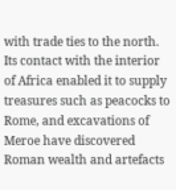with trade ties to the north. Its contact with the interior of Africa enabled it to supply treasures such as peacocks to Rome, and excavations of Meroe have discovered Roman wealth and artefacts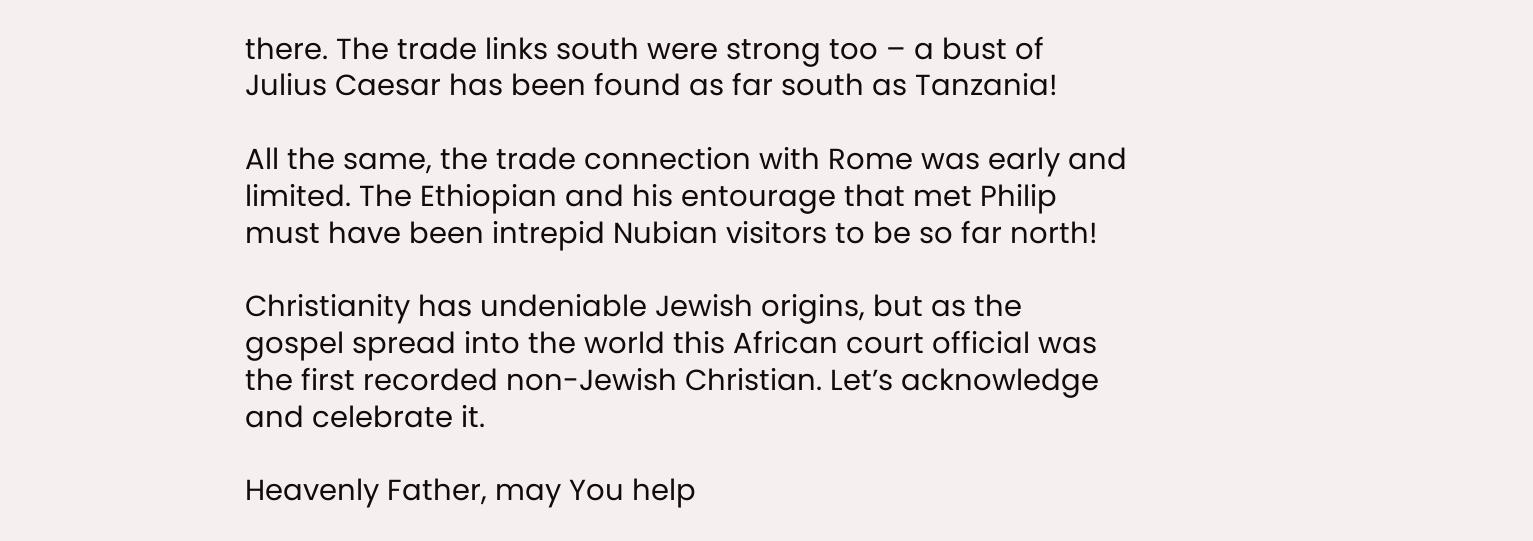there. The trade links south were strong too – a bust of Julius Caesar has been found as far south as Tanzania!

All the same, the trade connection with Rome was early and limited. The Ethiopian and his entourage that met Philip must have been intrepid Nubian visitors to be so far north!

Christianity has undeniable Jewish origins, but as the gospel spread into the world this African court official was the first recorded non-Jewish Christian. Let’s acknowledge and celebrate it.

Heavenly Father, may You help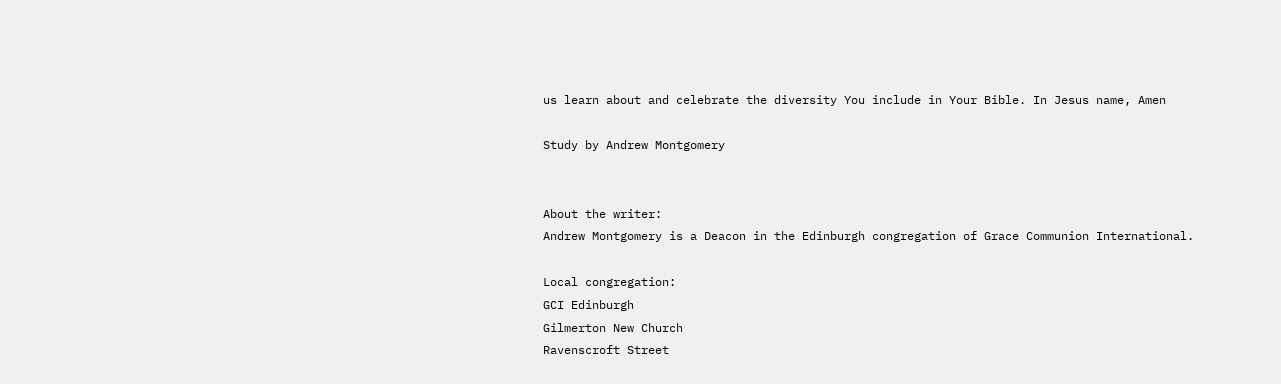us learn about and celebrate the diversity You include in Your Bible. In Jesus name, Amen

Study by Andrew Montgomery


About the writer:
Andrew Montgomery is a Deacon in the Edinburgh congregation of Grace Communion International.

Local congregation:
GCI Edinburgh
Gilmerton New Church
Ravenscroft Street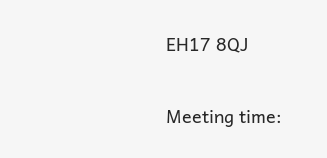EH17 8QJ

Meeting time: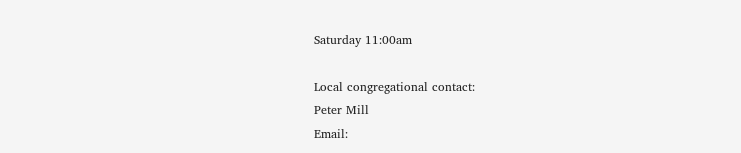Saturday 11:00am

Local congregational contact:
Peter Mill
Email: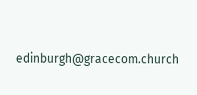edinburgh@gracecom.church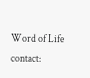Word of Life contact: